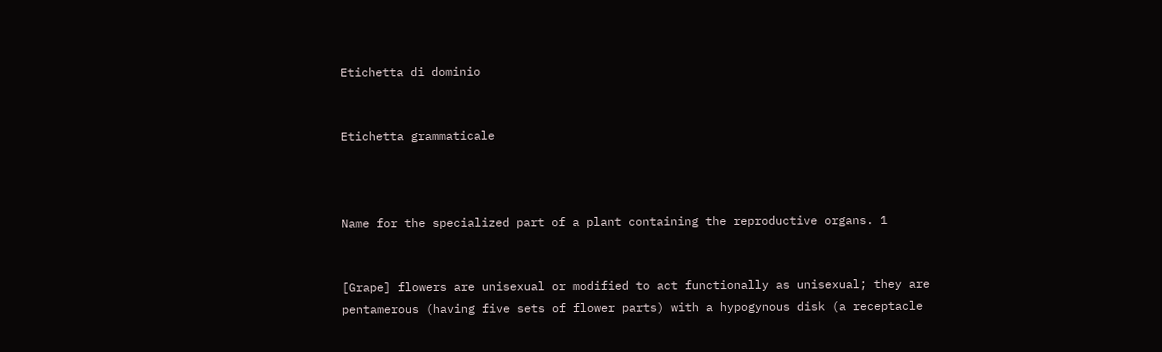Etichetta di dominio


Etichetta grammaticale



Name for the specialized part of a plant containing the reproductive organs. 1


[Grape] flowers are unisexual or modified to act functionally as unisexual; they are pentamerous (having five sets of flower parts) with a hypogynous disk (a receptacle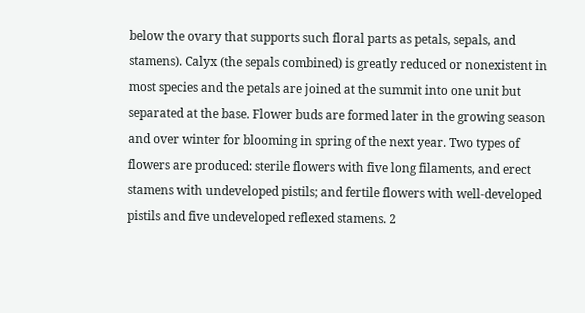below the ovary that supports such floral parts as petals, sepals, and stamens). Calyx (the sepals combined) is greatly reduced or nonexistent in most species and the petals are joined at the summit into one unit but separated at the base. Flower buds are formed later in the growing season and over winter for blooming in spring of the next year. Two types of flowers are produced: sterile flowers with five long filaments, and erect stamens with undeveloped pistils; and fertile flowers with well-developed pistils and five undeveloped reflexed stamens. 2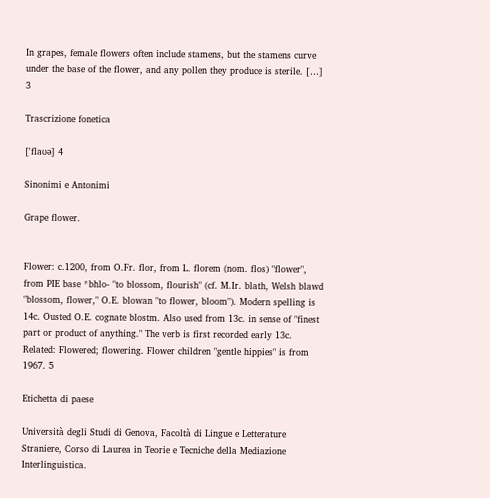In grapes, female flowers often include stamens, but the stamens curve under the base of the flower, and any pollen they produce is sterile. […] 3

Trascrizione fonetica

['flaʊə] 4

Sinonimi e Antonimi

Grape flower.


Flower: c.1200, from O.Fr. flor, from L. florem (nom. flos) "flower", from PIE base *bhlo- "to blossom, flourish" (cf. M.Ir. blath, Welsh blawd "blossom, flower," O.E. blowan "to flower, bloom"). Modern spelling is 14c. Ousted O.E. cognate blostm. Also used from 13c. in sense of "finest part or product of anything." The verb is first recorded early 13c. Related: Flowered; flowering. Flower children "gentle hippies" is from 1967. 5

Etichetta di paese

Università degli Studi di Genova, Facoltà di Lingue e Letterature Straniere, Corso di Laurea in Teorie e Tecniche della Mediazione Interlinguistica.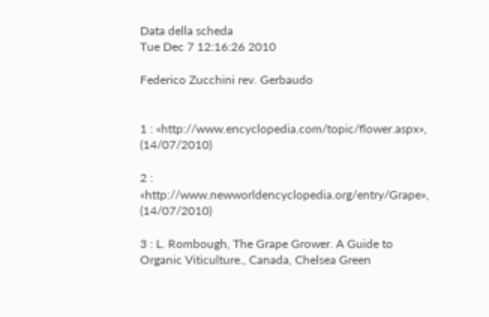Data della scheda
Tue Dec 7 12:16:26 2010

Federico Zucchini rev. Gerbaudo


1 : «http://www.encyclopedia.com/topic/flower.aspx», (14/07/2010)

2 : «http://www.newworldencyclopedia.org/entry/Grape», (14/07/2010)

3 : L. Rombough, The Grape Grower. A Guide to Organic Viticulture., Canada, Chelsea Green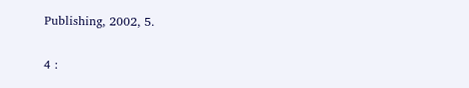Publishing, 2002, 5.

4 :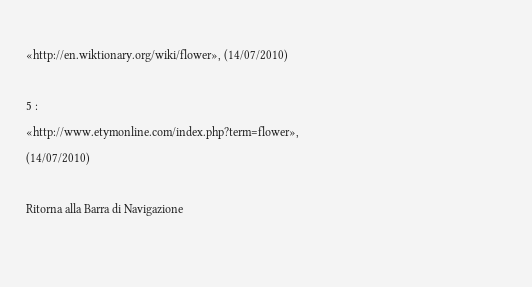«http://en.wiktionary.org/wiki/flower», (14/07/2010)

5 : «http://www.etymonline.com/index.php?term=flower», (14/07/2010)

Ritorna alla Barra di Navigazione